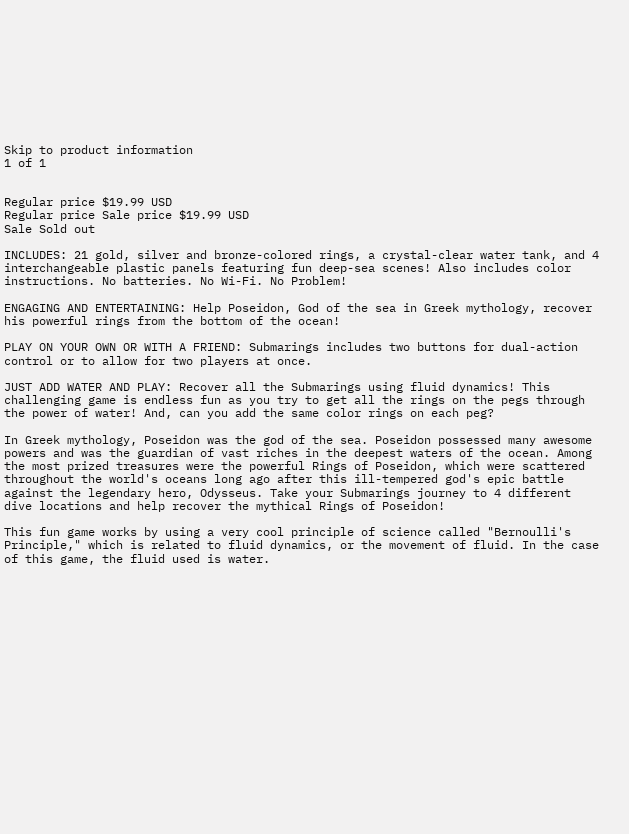Skip to product information
1 of 1


Regular price $19.99 USD
Regular price Sale price $19.99 USD
Sale Sold out

INCLUDES: 21 gold, silver and bronze-colored rings, a crystal-clear water tank, and 4 interchangeable plastic panels featuring fun deep-sea scenes! Also includes color instructions. No batteries. No Wi-Fi. No Problem!

ENGAGING AND ENTERTAINING: Help Poseidon, God of the sea in Greek mythology, recover his powerful rings from the bottom of the ocean!

PLAY ON YOUR OWN OR WITH A FRIEND: Submarings includes two buttons for dual-action control or to allow for two players at once.

JUST ADD WATER AND PLAY: Recover all the Submarings using fluid dynamics! This challenging game is endless fun as you try to get all the rings on the pegs through the power of water! And, can you add the same color rings on each peg?

In Greek mythology, Poseidon was the god of the sea. Poseidon possessed many awesome powers and was the guardian of vast riches in the deepest waters of the ocean. Among the most prized treasures were the powerful Rings of Poseidon, which were scattered throughout the world's oceans long ago after this ill-tempered god's epic battle against the legendary hero, Odysseus. Take your Submarings journey to 4 different dive locations and help recover the mythical Rings of Poseidon!

This fun game works by using a very cool principle of science called "Bernoulli's Principle," which is related to fluid dynamics, or the movement of fluid. In the case of this game, the fluid used is water.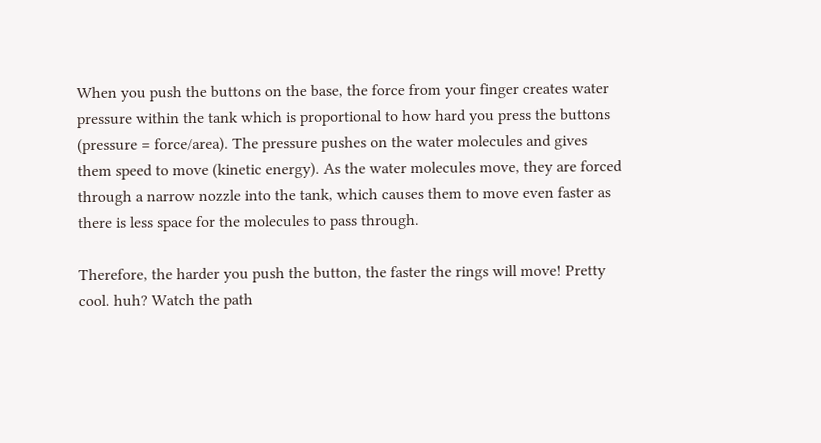When you push the buttons on the base, the force from your finger creates water pressure within the tank which is proportional to how hard you press the buttons (pressure = force/area). The pressure pushes on the water molecules and gives them speed to move (kinetic energy). As the water molecules move, they are forced through a narrow nozzle into the tank, which causes them to move even faster as there is less space for the molecules to pass through.

Therefore, the harder you push the button, the faster the rings will move! Pretty cool. huh? Watch the path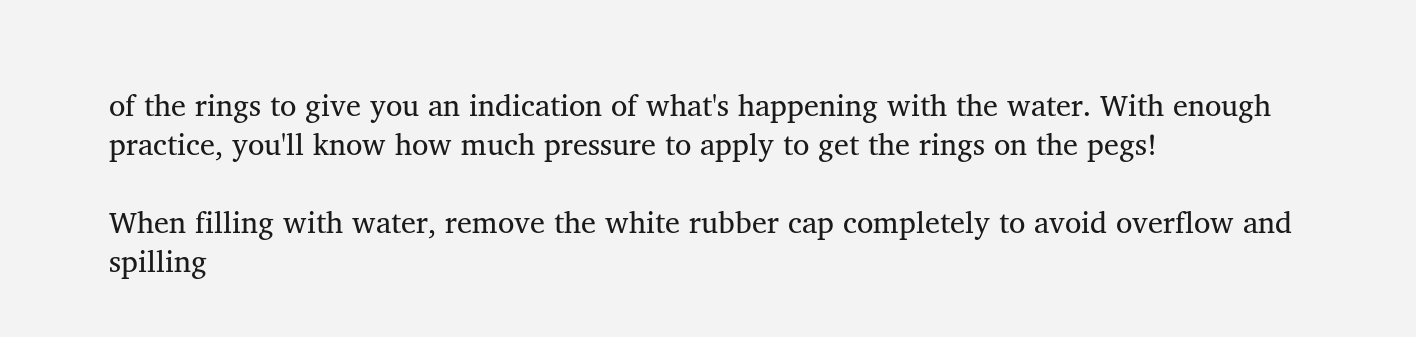of the rings to give you an indication of what's happening with the water. With enough practice, you'll know how much pressure to apply to get the rings on the pegs!

When filling with water, remove the white rubber cap completely to avoid overflow and spilling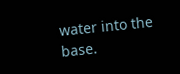water into the base.